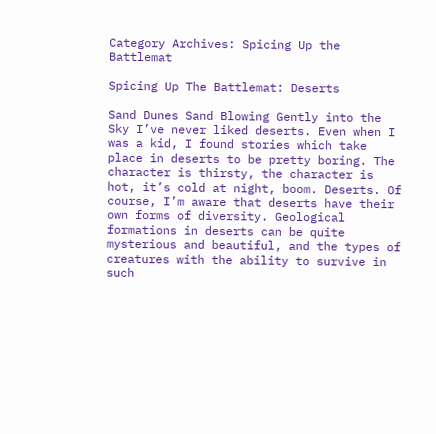Category Archives: Spicing Up the Battlemat

Spicing Up The Battlemat: Deserts

Sand Dunes Sand Blowing Gently into the Sky I’ve never liked deserts. Even when I was a kid, I found stories which take place in deserts to be pretty boring. The character is thirsty, the character is hot, it’s cold at night, boom. Deserts. Of course, I’m aware that deserts have their own forms of diversity. Geological formations in deserts can be quite mysterious and beautiful, and the types of creatures with the ability to survive in such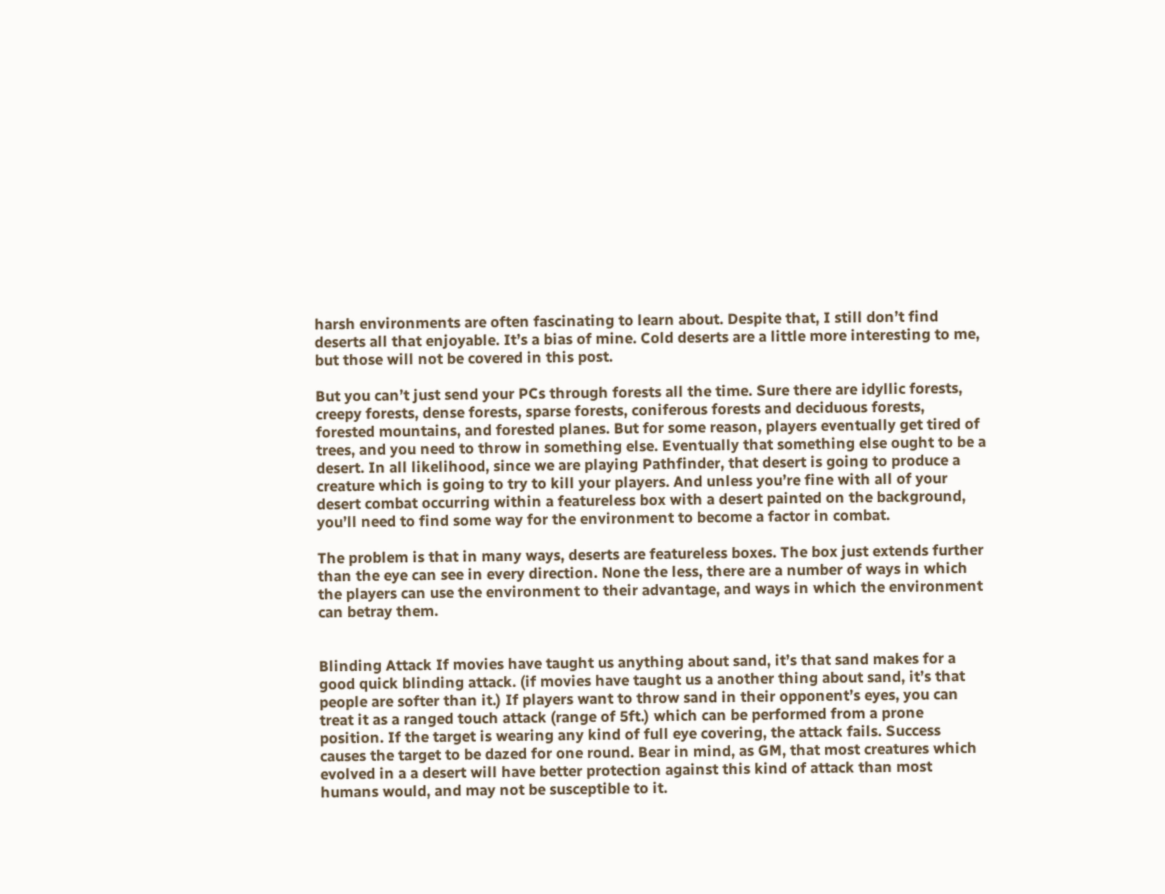harsh environments are often fascinating to learn about. Despite that, I still don’t find deserts all that enjoyable. It’s a bias of mine. Cold deserts are a little more interesting to me, but those will not be covered in this post.

But you can’t just send your PCs through forests all the time. Sure there are idyllic forests, creepy forests, dense forests, sparse forests, coniferous forests and deciduous forests, forested mountains, and forested planes. But for some reason, players eventually get tired of trees, and you need to throw in something else. Eventually that something else ought to be a desert. In all likelihood, since we are playing Pathfinder, that desert is going to produce a creature which is going to try to kill your players. And unless you’re fine with all of your desert combat occurring within a featureless box with a desert painted on the background, you’ll need to find some way for the environment to become a factor in combat.

The problem is that in many ways, deserts are featureless boxes. The box just extends further than the eye can see in every direction. None the less, there are a number of ways in which the players can use the environment to their advantage, and ways in which the environment can betray them.


Blinding Attack If movies have taught us anything about sand, it’s that sand makes for a good quick blinding attack. (if movies have taught us a another thing about sand, it’s that people are softer than it.) If players want to throw sand in their opponent’s eyes, you can treat it as a ranged touch attack (range of 5ft.) which can be performed from a prone position. If the target is wearing any kind of full eye covering, the attack fails. Success causes the target to be dazed for one round. Bear in mind, as GM, that most creatures which evolved in a a desert will have better protection against this kind of attack than most humans would, and may not be susceptible to it.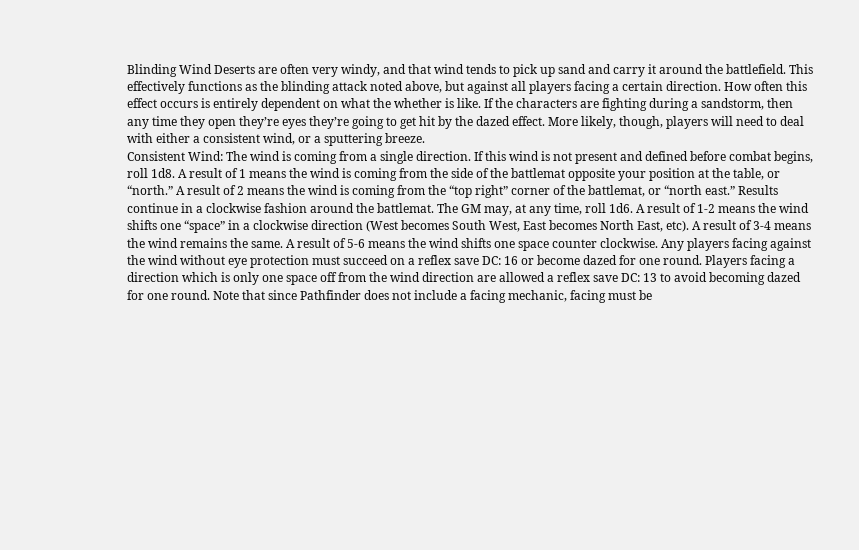Blinding Wind Deserts are often very windy, and that wind tends to pick up sand and carry it around the battlefield. This effectively functions as the blinding attack noted above, but against all players facing a certain direction. How often this effect occurs is entirely dependent on what the whether is like. If the characters are fighting during a sandstorm, then any time they open they’re eyes they’re going to get hit by the dazed effect. More likely, though, players will need to deal with either a consistent wind, or a sputtering breeze.
Consistent Wind: The wind is coming from a single direction. If this wind is not present and defined before combat begins, roll 1d8. A result of 1 means the wind is coming from the side of the battlemat opposite your position at the table, or “north.” A result of 2 means the wind is coming from the “top right” corner of the battlemat, or “north east.” Results continue in a clockwise fashion around the battlemat. The GM may, at any time, roll 1d6. A result of 1-2 means the wind shifts one “space” in a clockwise direction (West becomes South West, East becomes North East, etc). A result of 3-4 means the wind remains the same. A result of 5-6 means the wind shifts one space counter clockwise. Any players facing against the wind without eye protection must succeed on a reflex save DC: 16 or become dazed for one round. Players facing a direction which is only one space off from the wind direction are allowed a reflex save DC: 13 to avoid becoming dazed for one round. Note that since Pathfinder does not include a facing mechanic, facing must be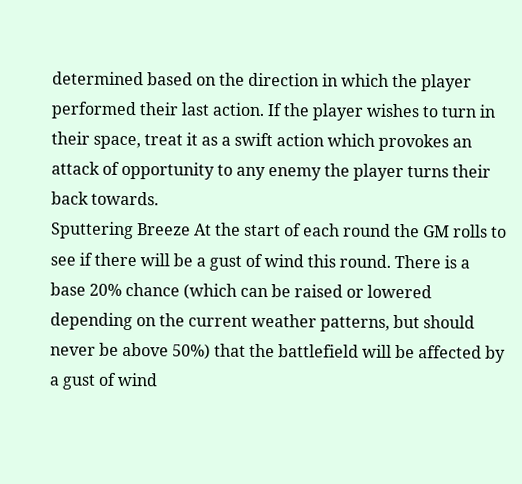determined based on the direction in which the player performed their last action. If the player wishes to turn in their space, treat it as a swift action which provokes an attack of opportunity to any enemy the player turns their back towards.
Sputtering Breeze At the start of each round the GM rolls to see if there will be a gust of wind this round. There is a base 20% chance (which can be raised or lowered depending on the current weather patterns, but should never be above 50%) that the battlefield will be affected by a gust of wind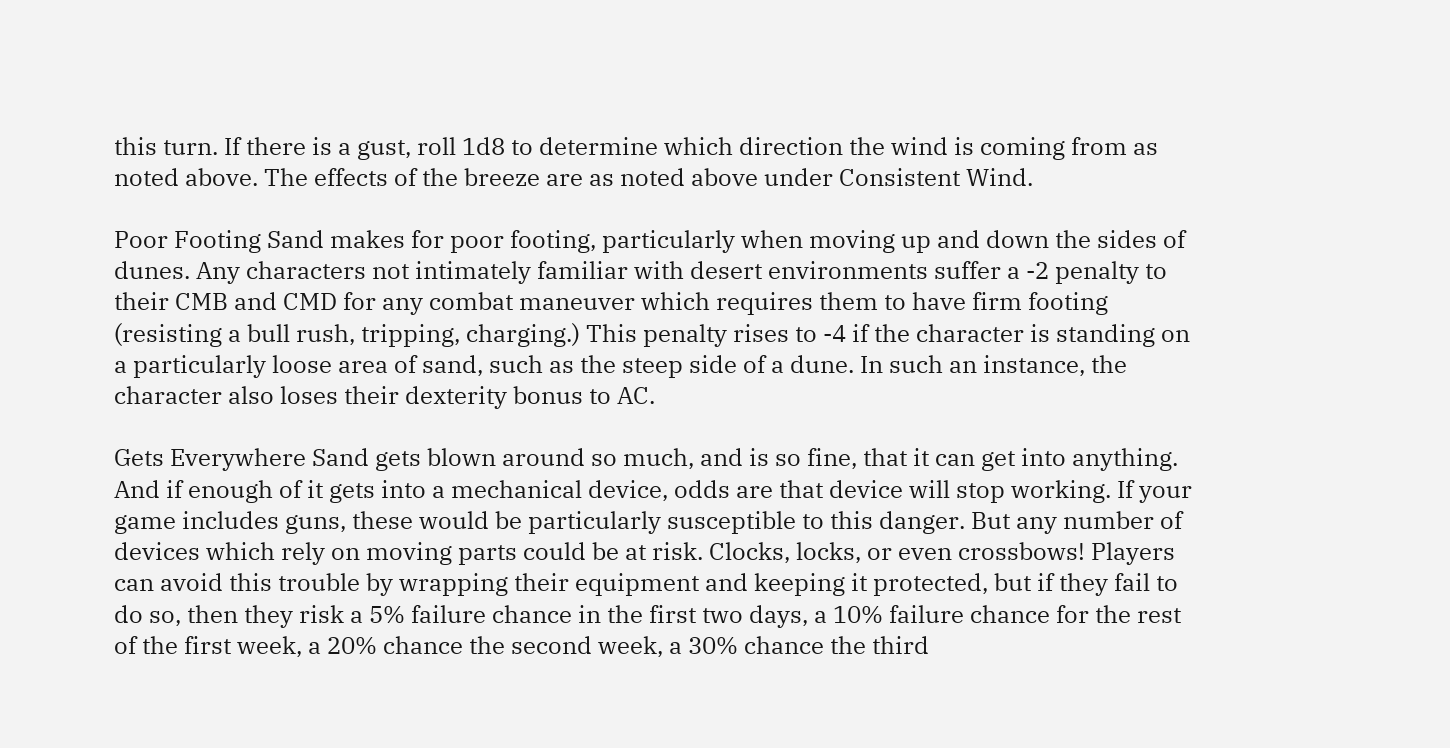this turn. If there is a gust, roll 1d8 to determine which direction the wind is coming from as noted above. The effects of the breeze are as noted above under Consistent Wind.

Poor Footing Sand makes for poor footing, particularly when moving up and down the sides of dunes. Any characters not intimately familiar with desert environments suffer a -2 penalty to their CMB and CMD for any combat maneuver which requires them to have firm footing (resisting a bull rush, tripping, charging.) This penalty rises to -4 if the character is standing on a particularly loose area of sand, such as the steep side of a dune. In such an instance, the character also loses their dexterity bonus to AC.

Gets Everywhere Sand gets blown around so much, and is so fine, that it can get into anything. And if enough of it gets into a mechanical device, odds are that device will stop working. If your game includes guns, these would be particularly susceptible to this danger. But any number of devices which rely on moving parts could be at risk. Clocks, locks, or even crossbows! Players can avoid this trouble by wrapping their equipment and keeping it protected, but if they fail to do so, then they risk a 5% failure chance in the first two days, a 10% failure chance for the rest of the first week, a 20% chance the second week, a 30% chance the third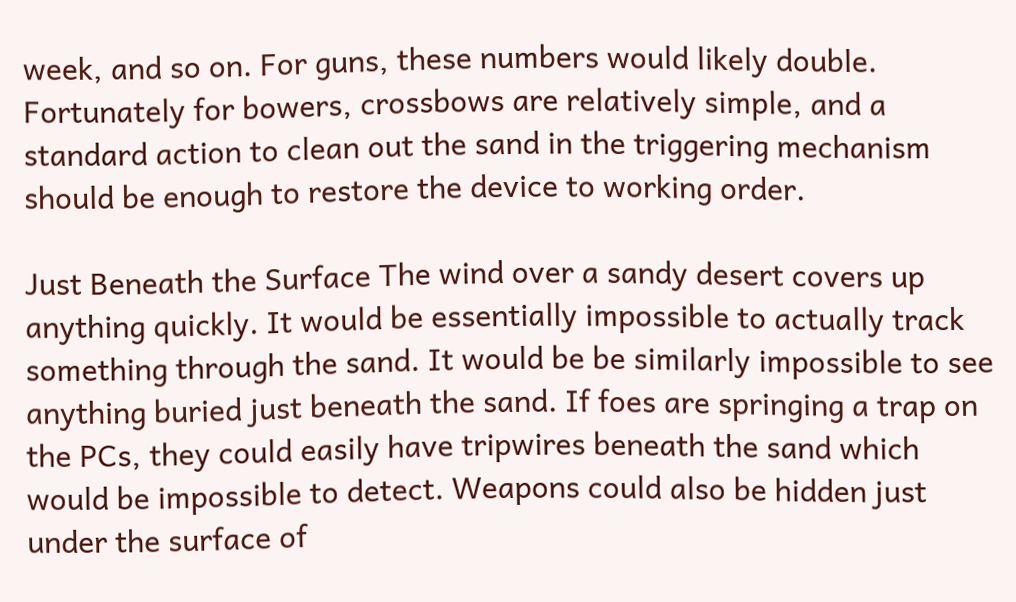week, and so on. For guns, these numbers would likely double. Fortunately for bowers, crossbows are relatively simple, and a standard action to clean out the sand in the triggering mechanism should be enough to restore the device to working order.

Just Beneath the Surface The wind over a sandy desert covers up anything quickly. It would be essentially impossible to actually track something through the sand. It would be be similarly impossible to see anything buried just beneath the sand. If foes are springing a trap on the PCs, they could easily have tripwires beneath the sand which would be impossible to detect. Weapons could also be hidden just under the surface of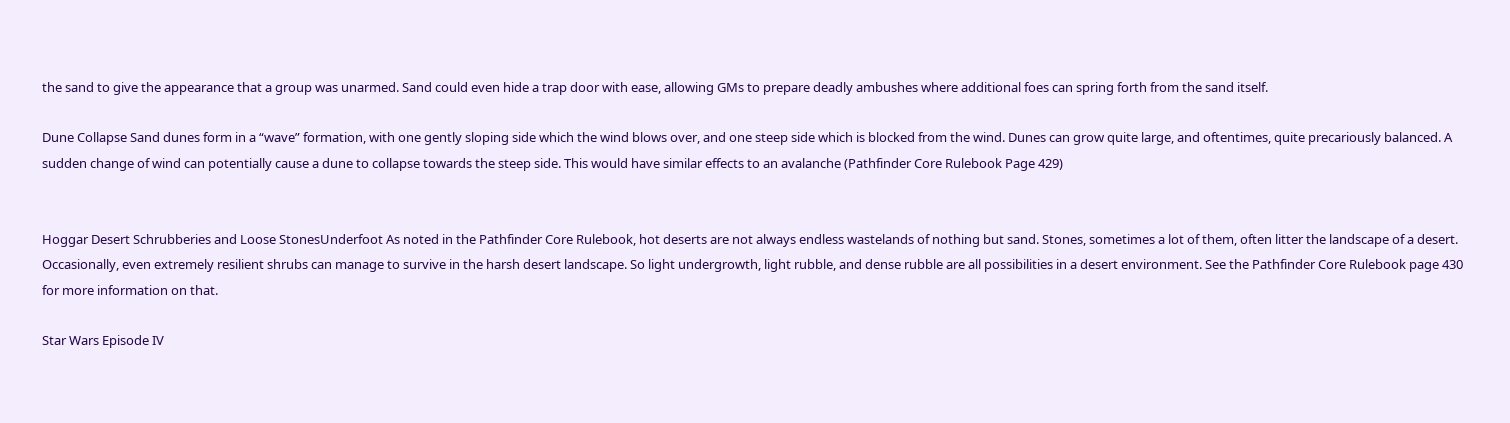the sand to give the appearance that a group was unarmed. Sand could even hide a trap door with ease, allowing GMs to prepare deadly ambushes where additional foes can spring forth from the sand itself.

Dune Collapse Sand dunes form in a “wave” formation, with one gently sloping side which the wind blows over, and one steep side which is blocked from the wind. Dunes can grow quite large, and oftentimes, quite precariously balanced. A sudden change of wind can potentially cause a dune to collapse towards the steep side. This would have similar effects to an avalanche (Pathfinder Core Rulebook Page 429)


Hoggar Desert Schrubberies and Loose StonesUnderfoot As noted in the Pathfinder Core Rulebook, hot deserts are not always endless wastelands of nothing but sand. Stones, sometimes a lot of them, often litter the landscape of a desert. Occasionally, even extremely resilient shrubs can manage to survive in the harsh desert landscape. So light undergrowth, light rubble, and dense rubble are all possibilities in a desert environment. See the Pathfinder Core Rulebook page 430 for more information on that.

Star Wars Episode IV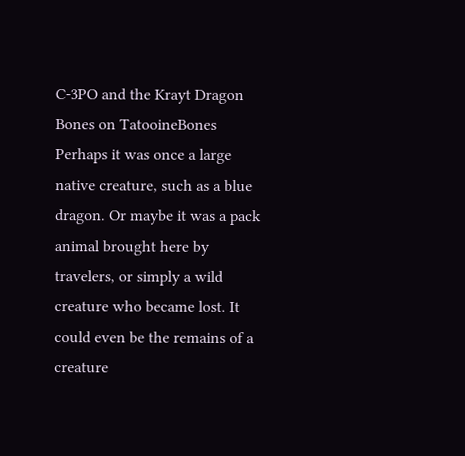C-3PO and the Krayt Dragon Bones on TatooineBones Perhaps it was once a large native creature, such as a blue dragon. Or maybe it was a pack animal brought here by travelers, or simply a wild creature who became lost. It could even be the remains of a creature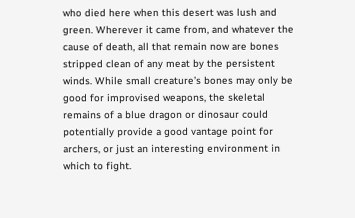who died here when this desert was lush and green. Wherever it came from, and whatever the cause of death, all that remain now are bones stripped clean of any meat by the persistent winds. While small creature’s bones may only be good for improvised weapons, the skeletal remains of a blue dragon or dinosaur could potentially provide a good vantage point for archers, or just an interesting environment in which to fight.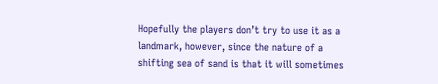Hopefully the players don’t try to use it as a landmark, however, since the nature of a shifting sea of sand is that it will sometimes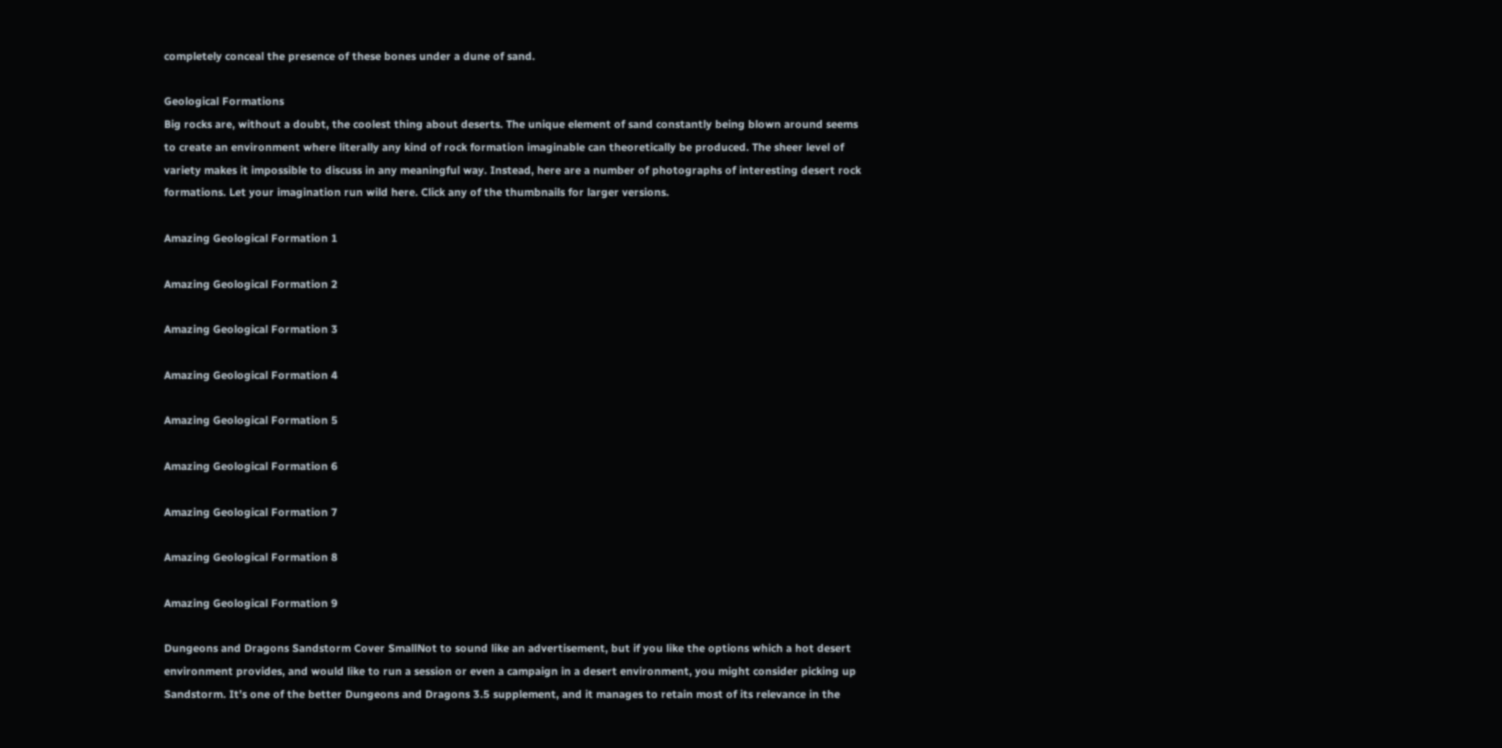completely conceal the presence of these bones under a dune of sand.

Geological Formations
Big rocks are, without a doubt, the coolest thing about deserts. The unique element of sand constantly being blown around seems to create an environment where literally any kind of rock formation imaginable can theoretically be produced. The sheer level of variety makes it impossible to discuss in any meaningful way. Instead, here are a number of photographs of interesting desert rock formations. Let your imagination run wild here. Click any of the thumbnails for larger versions.

Amazing Geological Formation 1

Amazing Geological Formation 2

Amazing Geological Formation 3

Amazing Geological Formation 4

Amazing Geological Formation 5

Amazing Geological Formation 6

Amazing Geological Formation 7

Amazing Geological Formation 8

Amazing Geological Formation 9

Dungeons and Dragons Sandstorm Cover SmallNot to sound like an advertisement, but if you like the options which a hot desert environment provides, and would like to run a session or even a campaign in a desert environment, you might consider picking up Sandstorm. It’s one of the better Dungeons and Dragons 3.5 supplement, and it manages to retain most of its relevance in the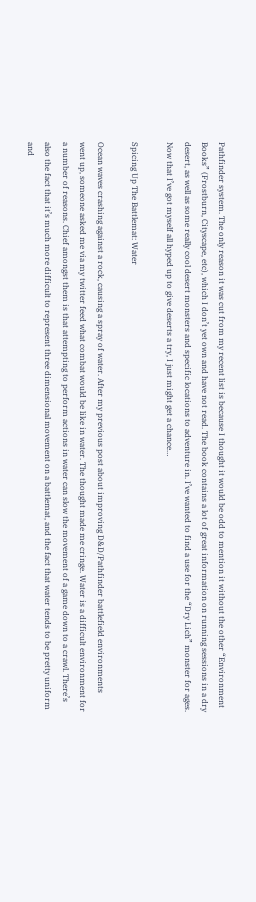Pathfinder system. The only reason it was cut from my recent list is because I thought it would be odd to mention it without the other “Environment Books” (Frostburn, Cityscape, etc), which I don’t yet own and have not read. The book contains a lot of great information on running sessions in a dry desert, as well as some really cool desert monsters and specific locations to adventure in. I’ve wanted to find a use for the “Dry Lich” monster for ages. Now that I’ve got myself all hyped up to give deserts a try, I just might get a chance…

Spicing Up The Battlemat: Water

Ocean waves crashing against a rock, causing a spray of water. After my previous post about improving D&D/Pathfinder battlefield environments went up, someone asked me via my twitter feed what combat would be like in water. The thought made me cringe. Water is a difficult environment for a number of reasons. Chief amongst them is that attempting to perform actions in water can slow the movement of a game down to a crawl. There’s also the fact that it’s much more difficult to represent three dimensional movement on a battlemat, and the fact that water tends to be pretty uniform and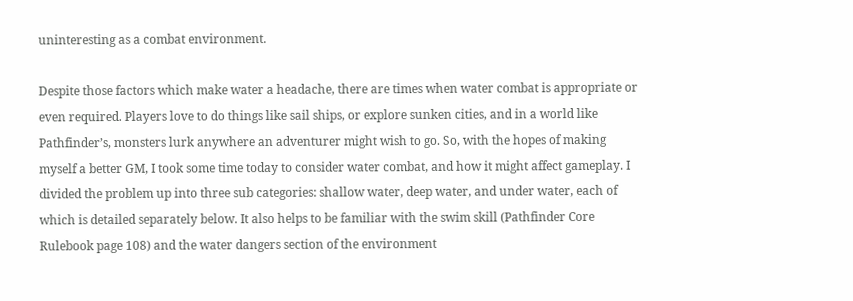uninteresting as a combat environment.

Despite those factors which make water a headache, there are times when water combat is appropriate or even required. Players love to do things like sail ships, or explore sunken cities, and in a world like Pathfinder’s, monsters lurk anywhere an adventurer might wish to go. So, with the hopes of making myself a better GM, I took some time today to consider water combat, and how it might affect gameplay. I divided the problem up into three sub categories: shallow water, deep water, and under water, each of which is detailed separately below. It also helps to be familiar with the swim skill (Pathfinder Core Rulebook page 108) and the water dangers section of the environment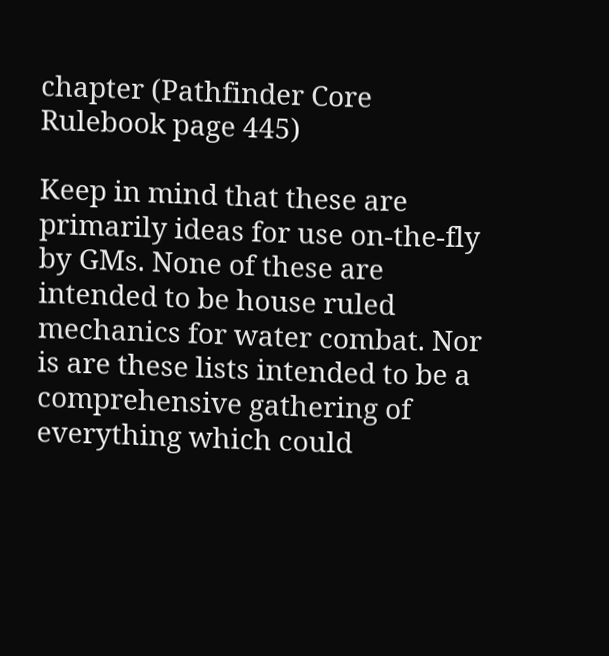chapter (Pathfinder Core Rulebook page 445)

Keep in mind that these are primarily ideas for use on-the-fly by GMs. None of these are intended to be house ruled mechanics for water combat. Nor is are these lists intended to be a comprehensive gathering of everything which could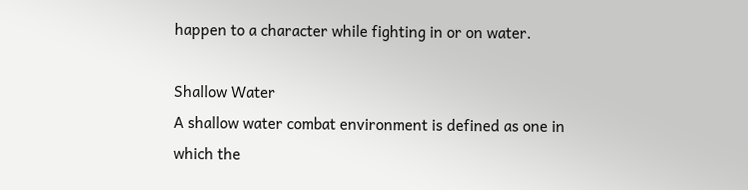happen to a character while fighting in or on water.

Shallow Water
A shallow water combat environment is defined as one in which the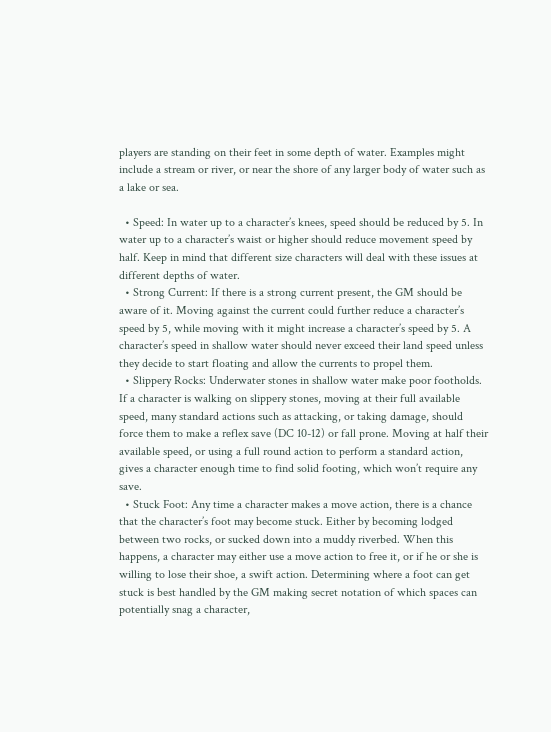players are standing on their feet in some depth of water. Examples might include a stream or river, or near the shore of any larger body of water such as a lake or sea.

  • Speed: In water up to a character’s knees, speed should be reduced by 5. In water up to a character’s waist or higher should reduce movement speed by half. Keep in mind that different size characters will deal with these issues at different depths of water.
  • Strong Current: If there is a strong current present, the GM should be aware of it. Moving against the current could further reduce a character’s speed by 5, while moving with it might increase a character’s speed by 5. A character’s speed in shallow water should never exceed their land speed unless they decide to start floating and allow the currents to propel them.
  • Slippery Rocks: Underwater stones in shallow water make poor footholds. If a character is walking on slippery stones, moving at their full available speed, many standard actions such as attacking, or taking damage, should force them to make a reflex save (DC 10-12) or fall prone. Moving at half their available speed, or using a full round action to perform a standard action, gives a character enough time to find solid footing, which won’t require any save.
  • Stuck Foot: Any time a character makes a move action, there is a chance that the character’s foot may become stuck. Either by becoming lodged between two rocks, or sucked down into a muddy riverbed. When this happens, a character may either use a move action to free it, or if he or she is willing to lose their shoe, a swift action. Determining where a foot can get stuck is best handled by the GM making secret notation of which spaces can potentially snag a character,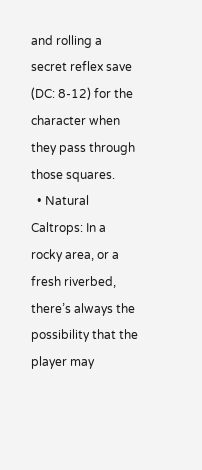and rolling a secret reflex save (DC: 8-12) for the character when they pass through those squares.
  • Natural Caltrops: In a rocky area, or a fresh riverbed, there’s always the possibility that the player may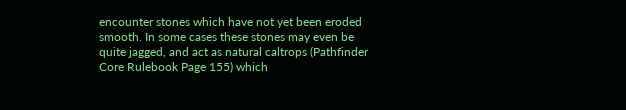encounter stones which have not yet been eroded smooth. In some cases these stones may even be quite jagged, and act as natural caltrops (Pathfinder Core Rulebook Page 155) which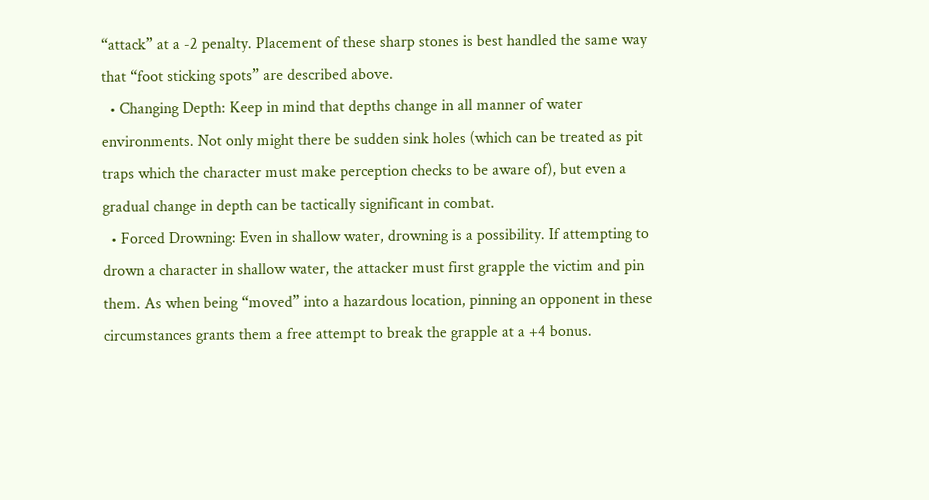“attack” at a -2 penalty. Placement of these sharp stones is best handled the same way that “foot sticking spots” are described above.
  • Changing Depth: Keep in mind that depths change in all manner of water environments. Not only might there be sudden sink holes (which can be treated as pit traps which the character must make perception checks to be aware of), but even a gradual change in depth can be tactically significant in combat.
  • Forced Drowning: Even in shallow water, drowning is a possibility. If attempting to drown a character in shallow water, the attacker must first grapple the victim and pin them. As when being “moved” into a hazardous location, pinning an opponent in these circumstances grants them a free attempt to break the grapple at a +4 bonus.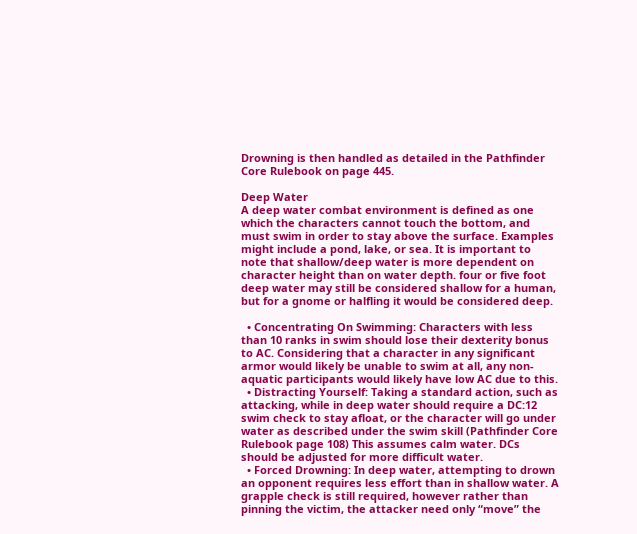Drowning is then handled as detailed in the Pathfinder Core Rulebook on page 445.

Deep Water
A deep water combat environment is defined as one which the characters cannot touch the bottom, and must swim in order to stay above the surface. Examples might include a pond, lake, or sea. It is important to note that shallow/deep water is more dependent on character height than on water depth. four or five foot deep water may still be considered shallow for a human, but for a gnome or halfling it would be considered deep.

  • Concentrating On Swimming: Characters with less than 10 ranks in swim should lose their dexterity bonus to AC. Considering that a character in any significant armor would likely be unable to swim at all, any non-aquatic participants would likely have low AC due to this.
  • Distracting Yourself: Taking a standard action, such as attacking, while in deep water should require a DC:12 swim check to stay afloat, or the character will go under water as described under the swim skill (Pathfinder Core Rulebook page 108) This assumes calm water. DCs should be adjusted for more difficult water.
  • Forced Drowning: In deep water, attempting to drown an opponent requires less effort than in shallow water. A grapple check is still required, however rather than pinning the victim, the attacker need only “move” the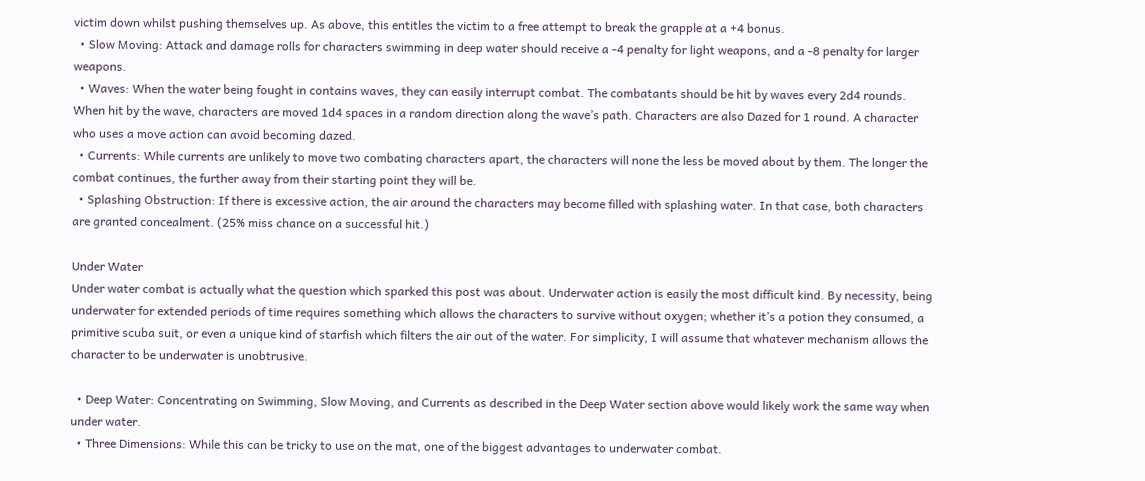victim down whilst pushing themselves up. As above, this entitles the victim to a free attempt to break the grapple at a +4 bonus.
  • Slow Moving: Attack and damage rolls for characters swimming in deep water should receive a -4 penalty for light weapons, and a -8 penalty for larger weapons.
  • Waves: When the water being fought in contains waves, they can easily interrupt combat. The combatants should be hit by waves every 2d4 rounds. When hit by the wave, characters are moved 1d4 spaces in a random direction along the wave’s path. Characters are also Dazed for 1 round. A character who uses a move action can avoid becoming dazed.
  • Currents: While currents are unlikely to move two combating characters apart, the characters will none the less be moved about by them. The longer the combat continues, the further away from their starting point they will be.
  • Splashing Obstruction: If there is excessive action, the air around the characters may become filled with splashing water. In that case, both characters are granted concealment. (25% miss chance on a successful hit.)

Under Water
Under water combat is actually what the question which sparked this post was about. Underwater action is easily the most difficult kind. By necessity, being underwater for extended periods of time requires something which allows the characters to survive without oxygen; whether it’s a potion they consumed, a primitive scuba suit, or even a unique kind of starfish which filters the air out of the water. For simplicity, I will assume that whatever mechanism allows the character to be underwater is unobtrusive.

  • Deep Water: Concentrating on Swimming, Slow Moving, and Currents as described in the Deep Water section above would likely work the same way when under water.
  • Three Dimensions: While this can be tricky to use on the mat, one of the biggest advantages to underwater combat.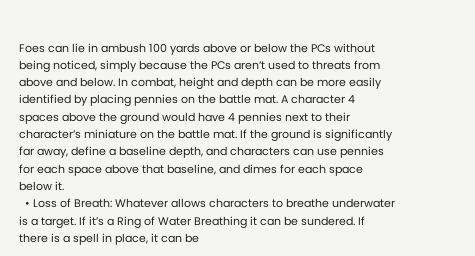Foes can lie in ambush 100 yards above or below the PCs without being noticed, simply because the PCs aren’t used to threats from above and below. In combat, height and depth can be more easily identified by placing pennies on the battle mat. A character 4 spaces above the ground would have 4 pennies next to their character’s miniature on the battle mat. If the ground is significantly far away, define a baseline depth, and characters can use pennies for each space above that baseline, and dimes for each space below it.
  • Loss of Breath: Whatever allows characters to breathe underwater is a target. If it’s a Ring of Water Breathing it can be sundered. If there is a spell in place, it can be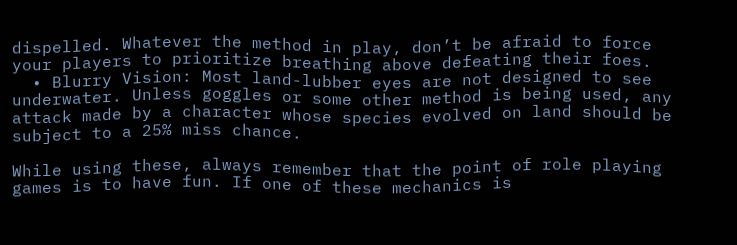dispelled. Whatever the method in play, don’t be afraid to force your players to prioritize breathing above defeating their foes.
  • Blurry Vision: Most land-lubber eyes are not designed to see underwater. Unless goggles or some other method is being used, any attack made by a character whose species evolved on land should be subject to a 25% miss chance.

While using these, always remember that the point of role playing games is to have fun. If one of these mechanics is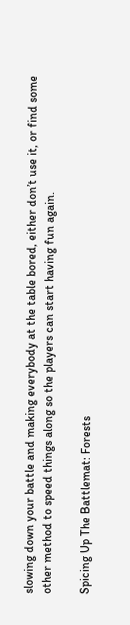slowing down your battle and making everybody at the table bored, either don’t use it, or find some other method to speed things along so the players can start having fun again.

Spicing Up The Battlemat: Forests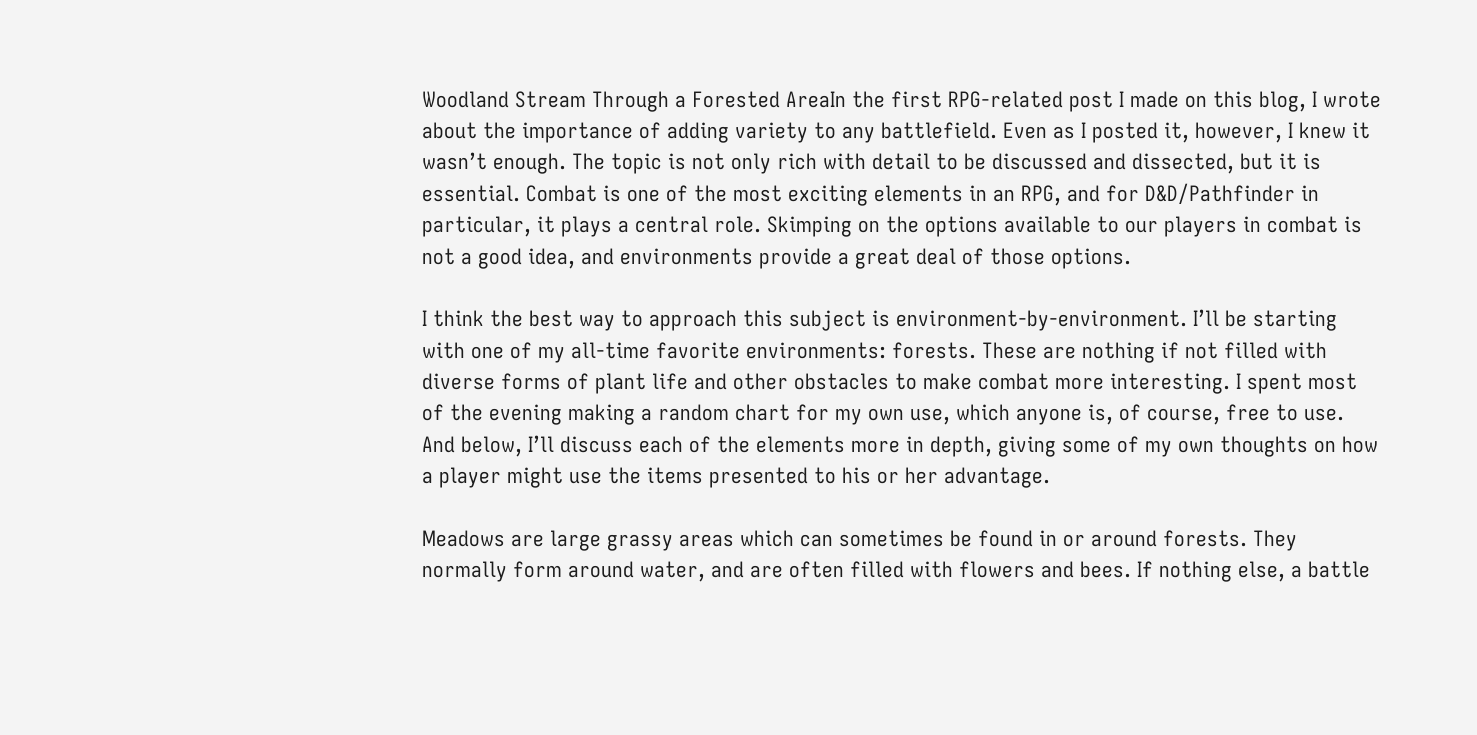Woodland Stream Through a Forested AreaIn the first RPG-related post I made on this blog, I wrote about the importance of adding variety to any battlefield. Even as I posted it, however, I knew it wasn’t enough. The topic is not only rich with detail to be discussed and dissected, but it is essential. Combat is one of the most exciting elements in an RPG, and for D&D/Pathfinder in particular, it plays a central role. Skimping on the options available to our players in combat is not a good idea, and environments provide a great deal of those options.

I think the best way to approach this subject is environment-by-environment. I’ll be starting with one of my all-time favorite environments: forests. These are nothing if not filled with diverse forms of plant life and other obstacles to make combat more interesting. I spent most of the evening making a random chart for my own use, which anyone is, of course, free to use. And below, I’ll discuss each of the elements more in depth, giving some of my own thoughts on how a player might use the items presented to his or her advantage.

Meadows are large grassy areas which can sometimes be found in or around forests. They normally form around water, and are often filled with flowers and bees. If nothing else, a battle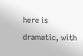here is dramatic, with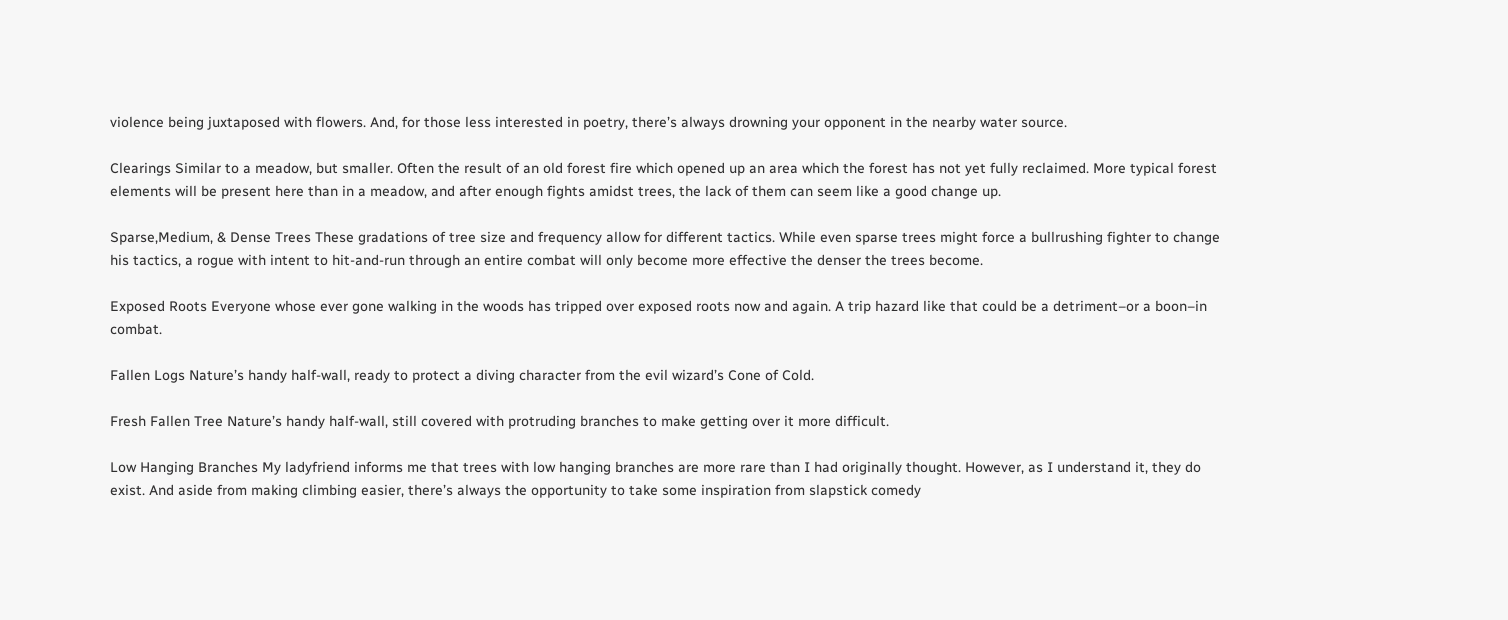violence being juxtaposed with flowers. And, for those less interested in poetry, there’s always drowning your opponent in the nearby water source.

Clearings Similar to a meadow, but smaller. Often the result of an old forest fire which opened up an area which the forest has not yet fully reclaimed. More typical forest elements will be present here than in a meadow, and after enough fights amidst trees, the lack of them can seem like a good change up.

Sparse,Medium, & Dense Trees These gradations of tree size and frequency allow for different tactics. While even sparse trees might force a bullrushing fighter to change his tactics, a rogue with intent to hit-and-run through an entire combat will only become more effective the denser the trees become.

Exposed Roots Everyone whose ever gone walking in the woods has tripped over exposed roots now and again. A trip hazard like that could be a detriment–or a boon–in combat.

Fallen Logs Nature’s handy half-wall, ready to protect a diving character from the evil wizard’s Cone of Cold.

Fresh Fallen Tree Nature’s handy half-wall, still covered with protruding branches to make getting over it more difficult.

Low Hanging Branches My ladyfriend informs me that trees with low hanging branches are more rare than I had originally thought. However, as I understand it, they do exist. And aside from making climbing easier, there’s always the opportunity to take some inspiration from slapstick comedy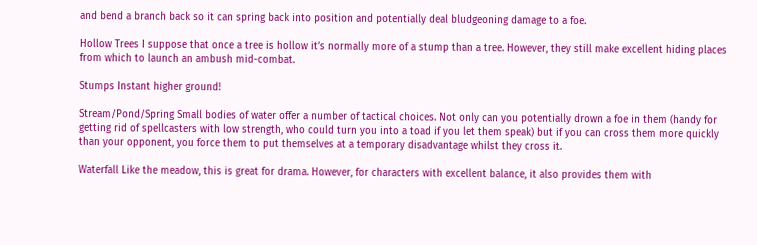and bend a branch back so it can spring back into position and potentially deal bludgeoning damage to a foe.

Hollow Trees I suppose that once a tree is hollow it’s normally more of a stump than a tree. However, they still make excellent hiding places from which to launch an ambush mid-combat.

Stumps Instant higher ground!

Stream/Pond/Spring Small bodies of water offer a number of tactical choices. Not only can you potentially drown a foe in them (handy for getting rid of spellcasters with low strength, who could turn you into a toad if you let them speak) but if you can cross them more quickly than your opponent, you force them to put themselves at a temporary disadvantage whilst they cross it.

Waterfall Like the meadow, this is great for drama. However, for characters with excellent balance, it also provides them with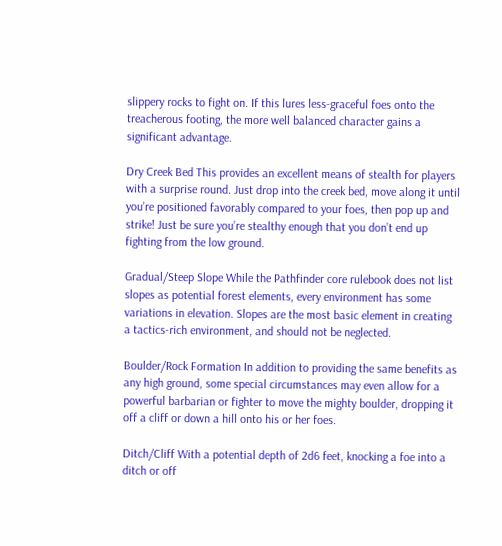slippery rocks to fight on. If this lures less-graceful foes onto the treacherous footing, the more well balanced character gains a significant advantage.

Dry Creek Bed This provides an excellent means of stealth for players with a surprise round. Just drop into the creek bed, move along it until you’re positioned favorably compared to your foes, then pop up and strike! Just be sure you’re stealthy enough that you don’t end up fighting from the low ground.

Gradual/Steep Slope While the Pathfinder core rulebook does not list slopes as potential forest elements, every environment has some variations in elevation. Slopes are the most basic element in creating a tactics-rich environment, and should not be neglected.

Boulder/Rock Formation In addition to providing the same benefits as any high ground, some special circumstances may even allow for a powerful barbarian or fighter to move the mighty boulder, dropping it off a cliff or down a hill onto his or her foes.

Ditch/Cliff With a potential depth of 2d6 feet, knocking a foe into a ditch or off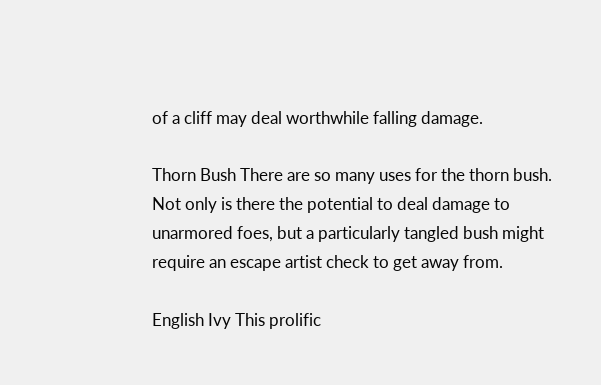of a cliff may deal worthwhile falling damage.

Thorn Bush There are so many uses for the thorn bush. Not only is there the potential to deal damage to unarmored foes, but a particularly tangled bush might require an escape artist check to get away from.

English Ivy This prolific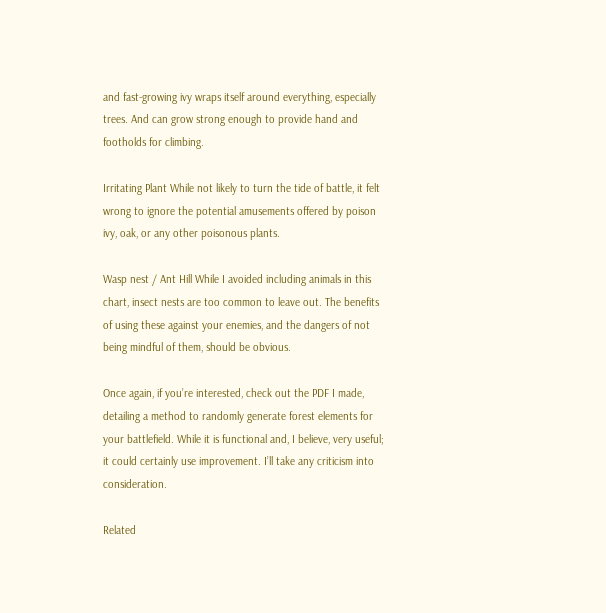and fast-growing ivy wraps itself around everything, especially trees. And can grow strong enough to provide hand and footholds for climbing.

Irritating Plant While not likely to turn the tide of battle, it felt wrong to ignore the potential amusements offered by poison ivy, oak, or any other poisonous plants.

Wasp nest / Ant Hill While I avoided including animals in this chart, insect nests are too common to leave out. The benefits of using these against your enemies, and the dangers of not being mindful of them, should be obvious.

Once again, if you’re interested, check out the PDF I made, detailing a method to randomly generate forest elements for your battlefield. While it is functional and, I believe, very useful; it could certainly use improvement. I’ll take any criticism into consideration.

Related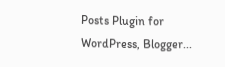Posts Plugin for WordPress, Blogger...